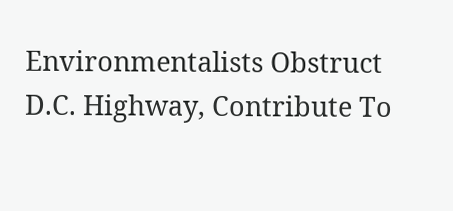Environmentalists Obstruct D.C. Highway, Contribute To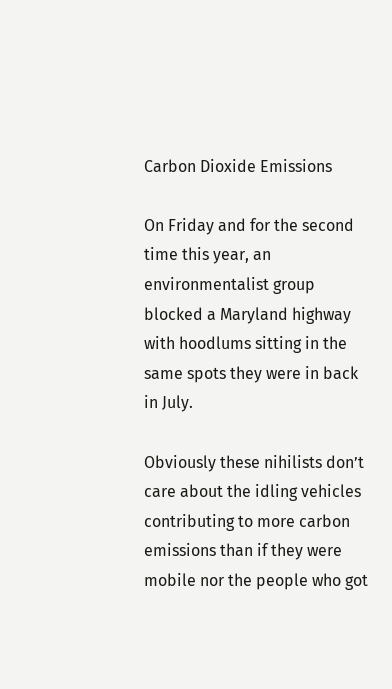Carbon Dioxide Emissions

On Friday and for the second time this year, an environmentalist group blocked a Maryland highway with hoodlums sitting in the same spots they were in back in July.

Obviously these nihilists don’t care about the idling vehicles contributing to more carbon emissions than if they were mobile nor the people who got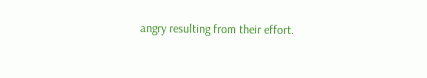angry resulting from their effort.